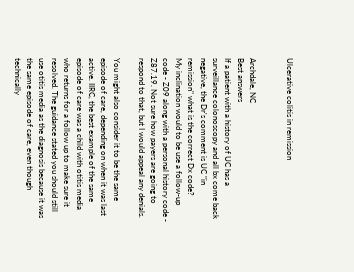Ulcerative colitis in remission


Archdale, NC
Best answers
If a patient with a history of UC has a surveillance colonoscopy and all bx come back negative, the Dr's comment is UC "in remission" what is the correct Dx code?
My inclination would to be use a follow-up code - Z09 along with a personal history code - Z87.19. Not sure how payers are going to respond to that, but I would appeal any denials.

You might also consider it to be the same episode of care, depending on when it was last active. IIRC, the best example of the same episode of care was a child with otitis media who returns for a follow up to make sure it resolved. The guidance stated you should still use otitis media as the diagnosis because it was the same episode of care, even though technically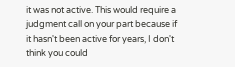it was not active. This would require a judgment call on your part because if it hasn't been active for years, I don't think you could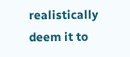realistically deem it to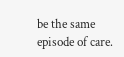be the same episode of care.